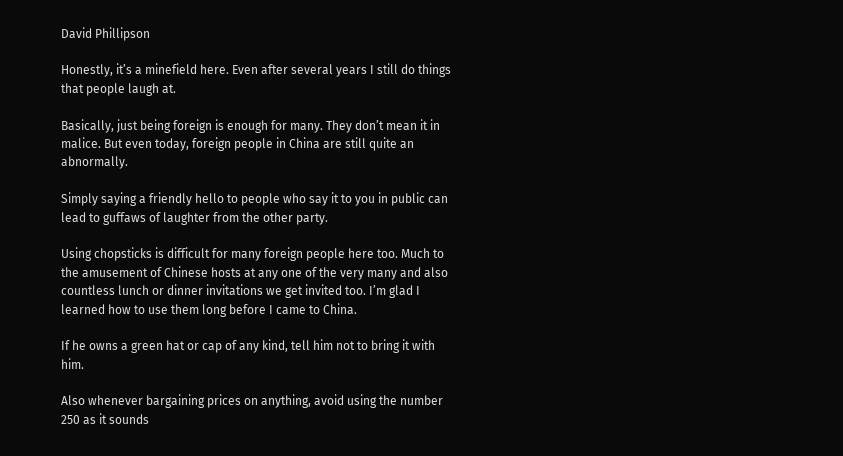David Phillipson

Honestly, it’s a minefield here. Even after several years I still do things that people laugh at.

Basically, just being foreign is enough for many. They don’t mean it in malice. But even today, foreign people in China are still quite an abnormally.

Simply saying a friendly hello to people who say it to you in public can lead to guffaws of laughter from the other party.

Using chopsticks is difficult for many foreign people here too. Much to the amusement of Chinese hosts at any one of the very many and also countless lunch or dinner invitations we get invited too. I’m glad I learned how to use them long before I came to China.

If he owns a green hat or cap of any kind, tell him not to bring it with him.

Also whenever bargaining prices on anything, avoid using the number 250 as it sounds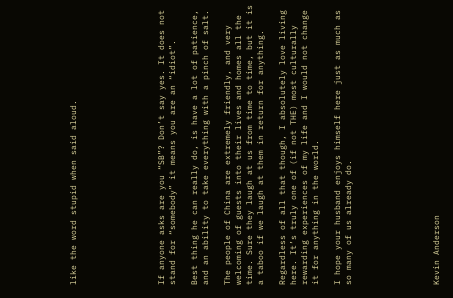like the word stupid when said aloud.







If anyone asks are you “SB”? Don’t say yes. It does not stand for “somebody” it means you are an “idiot”.

Best thing he can really do, is have a lot of patience, and an ability to take everything with a pinch of salt.

The people of China are extremely friendly, and very welcoming of guests into their lives and homes all the time. Sure they laugh at us from time to time, but it is a taboo if we laugh at them in return for anything.

Regardless of all that though, I absolutely love living here. It’s truly one of (if not THE) most culturally rewarding experiences of my life and I would not change it for anything in the world.

I hope your husband enjoys himself here just as much as so many of us already do.







Kevin Anderson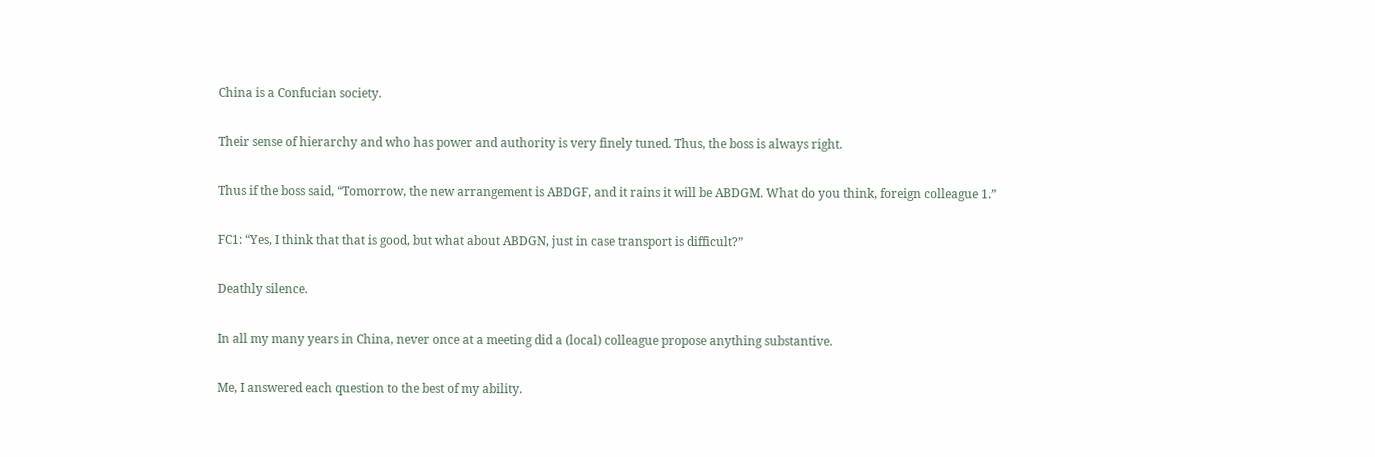China is a Confucian society.

Their sense of hierarchy and who has power and authority is very finely tuned. Thus, the boss is always right.

Thus if the boss said, “Tomorrow, the new arrangement is ABDGF, and it rains it will be ABDGM. What do you think, foreign colleague 1.”

FC1: “Yes, I think that that is good, but what about ABDGN, just in case transport is difficult?”

Deathly silence.

In all my many years in China, never once at a meeting did a (local) colleague propose anything substantive.

Me, I answered each question to the best of my ability.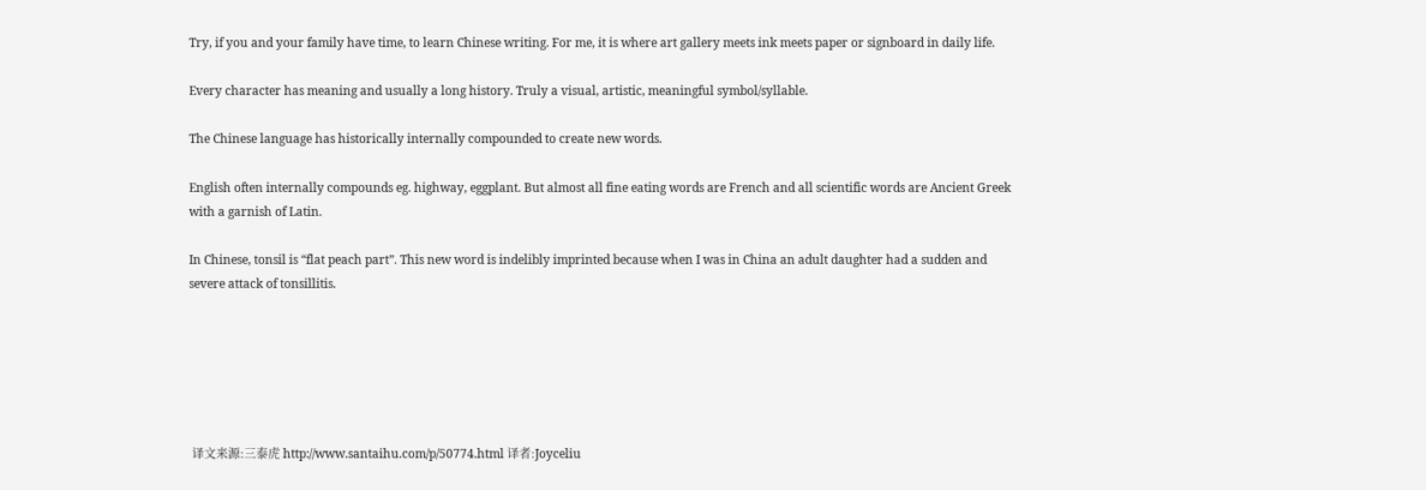Try, if you and your family have time, to learn Chinese writing. For me, it is where art gallery meets ink meets paper or signboard in daily life.

Every character has meaning and usually a long history. Truly a visual, artistic, meaningful symbol/syllable.

The Chinese language has historically internally compounded to create new words.

English often internally compounds eg. highway, eggplant. But almost all fine eating words are French and all scientific words are Ancient Greek with a garnish of Latin.

In Chinese, tonsil is “flat peach part”. This new word is indelibly imprinted because when I was in China an adult daughter had a sudden and severe attack of tonsillitis.






 译文来源:三泰虎 http://www.santaihu.com/p/50774.html 译者:Joyceliu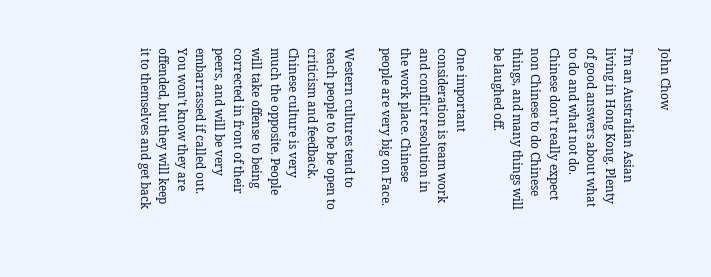John Chow

I’m an Australian Asian living in Hong Kong. Plenty of good answers about what to do and what not do. Chinese don’t really expect non Chinese to do Chinese things, and many things will be laughed off.

One important consideration is team work and conflict resolution in the work place. Chinese people are very big on Face.

Western cultures tend to teach people to be be open to criticism and feedback. Chinese culture is very much the opposite. People will take offense to being corrected in front of their peers, and will be very embarrassed if called out. You won’t know they are offended, but they will keep it to themselves and get back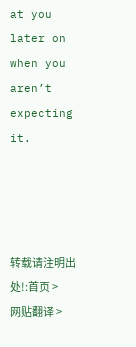at you later on when you aren’t expecting it.




转载请注明出处!:首页 > 网贴翻译 >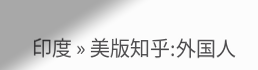印度 » 美版知乎:外国人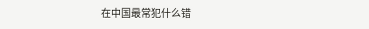在中国最常犯什么错